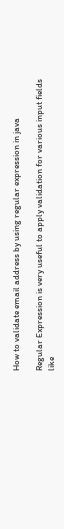How to validate email address by using regular expression in java

Regular Expression is very useful to apply validation for various input fields like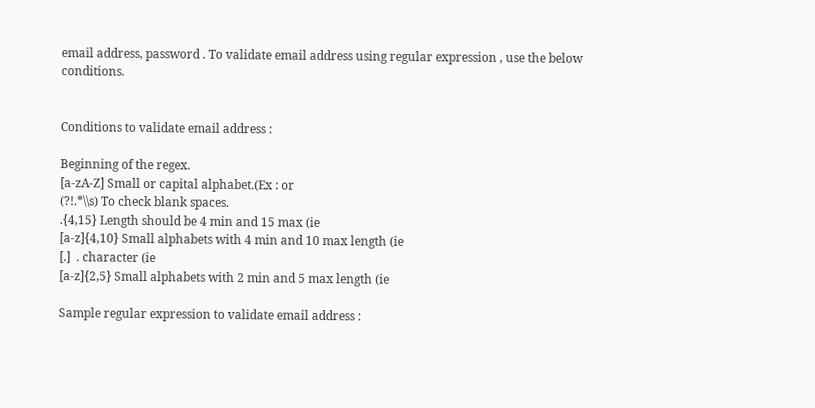email address, password . To validate email address using regular expression , use the below conditions.


Conditions to validate email address :

Beginning of the regex.
[a-zA-Z] Small or capital alphabet.(Ex : or
(?!.*\\s) To check blank spaces.
.{4,15} Length should be 4 min and 15 max (ie
[a-z]{4,10} Small alphabets with 4 min and 10 max length (ie
[.]  . character (ie
[a-z]{2,5} Small alphabets with 2 min and 5 max length (ie

Sample regular expression to validate email address :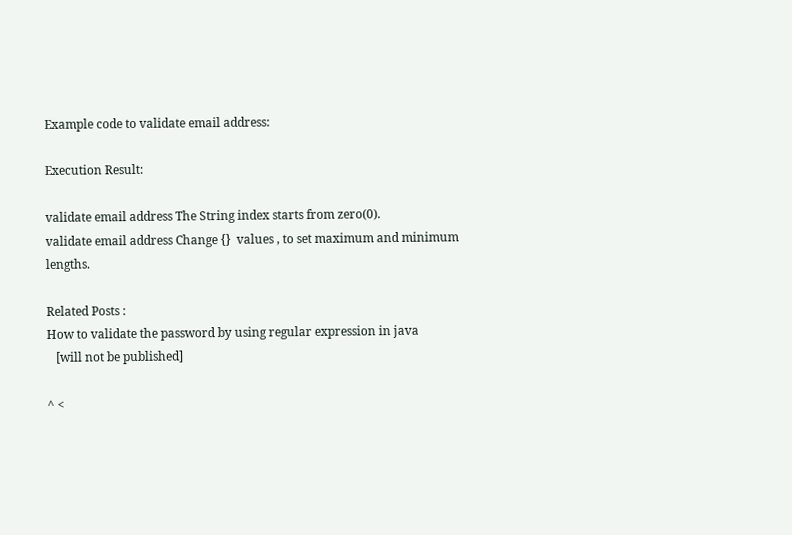Example code to validate email address:

Execution Result:

validate email address The String index starts from zero(0).
validate email address Change {}  values , to set maximum and minimum lengths.

Related Posts :
How to validate the password by using regular expression in java
   [will not be published]

^ <